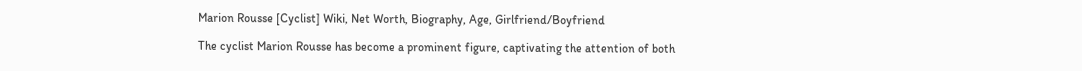Marion Rousse [Cyclist] Wiki, Net Worth, Biography, Age, Girlfriend/Boyfriend

The cyclist Marion Rousse has become a prominent figure, captivating the attention of both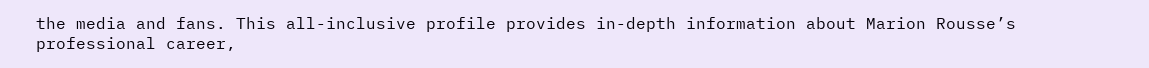the media and fans. This all-inclusive profile provides in-depth information about Marion Rousse’s professional career,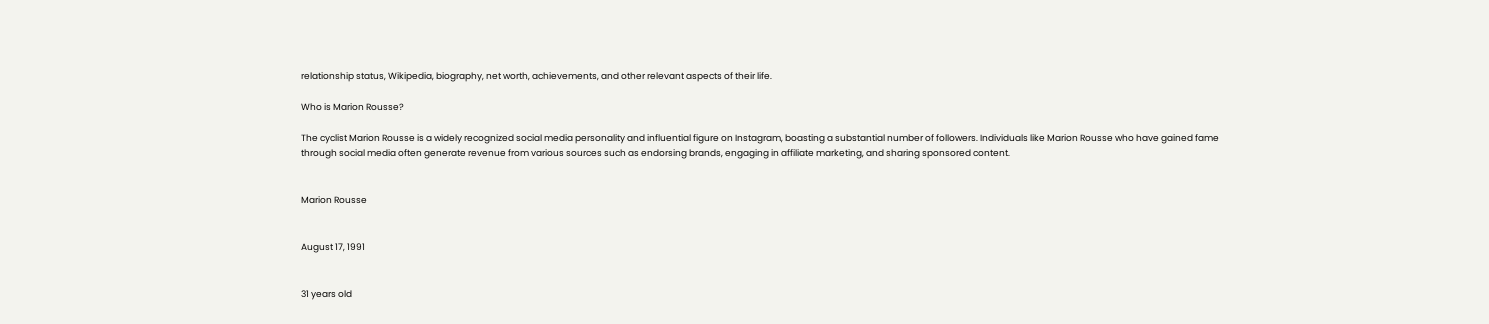relationship status, Wikipedia, biography, net worth, achievements, and other relevant aspects of their life.

Who is Marion Rousse?

The cyclist Marion Rousse is a widely recognized social media personality and influential figure on Instagram, boasting a substantial number of followers. Individuals like Marion Rousse who have gained fame through social media often generate revenue from various sources such as endorsing brands, engaging in affiliate marketing, and sharing sponsored content.


Marion Rousse


August 17, 1991


31 years old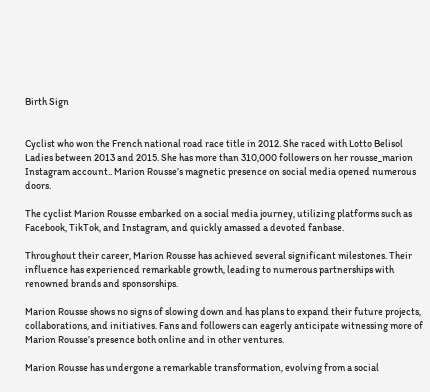Birth Sign


Cyclist who won the French national road race title in 2012. She raced with Lotto Belisol Ladies between 2013 and 2015. She has more than 310,000 followers on her rousse_marion Instagram account.. Marion Rousse’s magnetic presence on social media opened numerous doors.

The cyclist Marion Rousse embarked on a social media journey, utilizing platforms such as Facebook, TikTok, and Instagram, and quickly amassed a devoted fanbase.

Throughout their career, Marion Rousse has achieved several significant milestones. Their influence has experienced remarkable growth, leading to numerous partnerships with renowned brands and sponsorships.

Marion Rousse shows no signs of slowing down and has plans to expand their future projects, collaborations, and initiatives. Fans and followers can eagerly anticipate witnessing more of Marion Rousse’s presence both online and in other ventures.

Marion Rousse has undergone a remarkable transformation, evolving from a social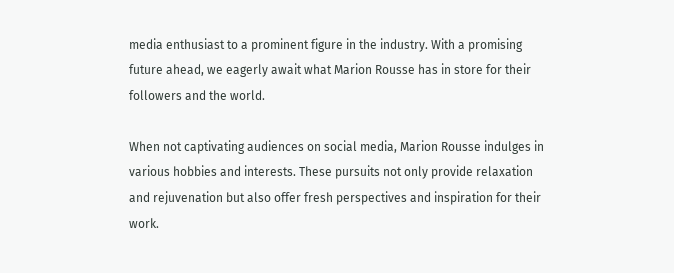media enthusiast to a prominent figure in the industry. With a promising future ahead, we eagerly await what Marion Rousse has in store for their followers and the world.

When not captivating audiences on social media, Marion Rousse indulges in various hobbies and interests. These pursuits not only provide relaxation and rejuvenation but also offer fresh perspectives and inspiration for their work.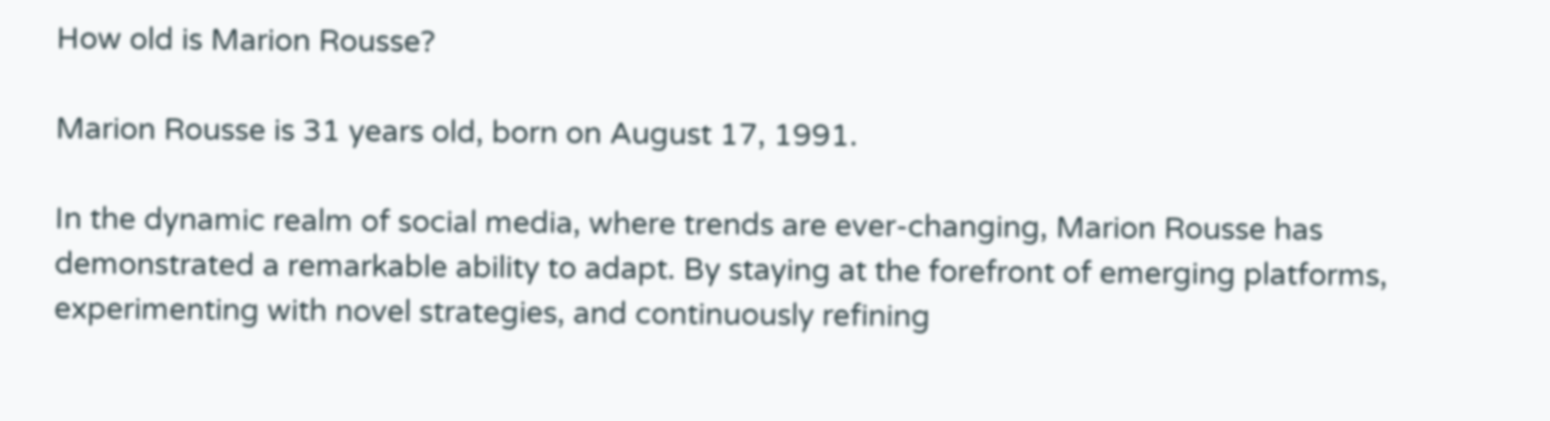How old is Marion Rousse?

Marion Rousse is 31 years old, born on August 17, 1991.

In the dynamic realm of social media, where trends are ever-changing, Marion Rousse has demonstrated a remarkable ability to adapt. By staying at the forefront of emerging platforms, experimenting with novel strategies, and continuously refining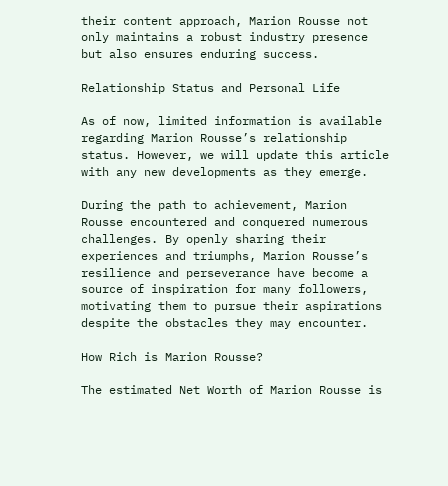their content approach, Marion Rousse not only maintains a robust industry presence but also ensures enduring success.

Relationship Status and Personal Life

As of now, limited information is available regarding Marion Rousse’s relationship status. However, we will update this article with any new developments as they emerge.

During the path to achievement, Marion Rousse encountered and conquered numerous challenges. By openly sharing their experiences and triumphs, Marion Rousse’s resilience and perseverance have become a source of inspiration for many followers, motivating them to pursue their aspirations despite the obstacles they may encounter.

How Rich is Marion Rousse?

The estimated Net Worth of Marion Rousse is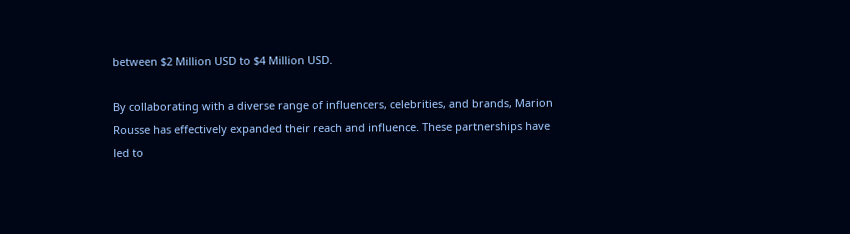between $2 Million USD to $4 Million USD.

By collaborating with a diverse range of influencers, celebrities, and brands, Marion Rousse has effectively expanded their reach and influence. These partnerships have led to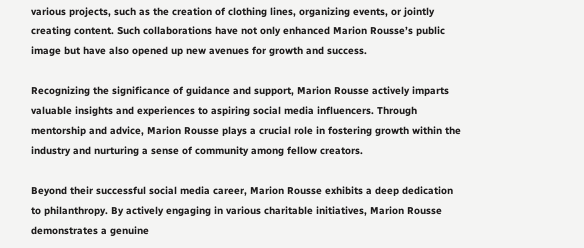various projects, such as the creation of clothing lines, organizing events, or jointly creating content. Such collaborations have not only enhanced Marion Rousse’s public image but have also opened up new avenues for growth and success.

Recognizing the significance of guidance and support, Marion Rousse actively imparts valuable insights and experiences to aspiring social media influencers. Through mentorship and advice, Marion Rousse plays a crucial role in fostering growth within the industry and nurturing a sense of community among fellow creators.

Beyond their successful social media career, Marion Rousse exhibits a deep dedication to philanthropy. By actively engaging in various charitable initiatives, Marion Rousse demonstrates a genuine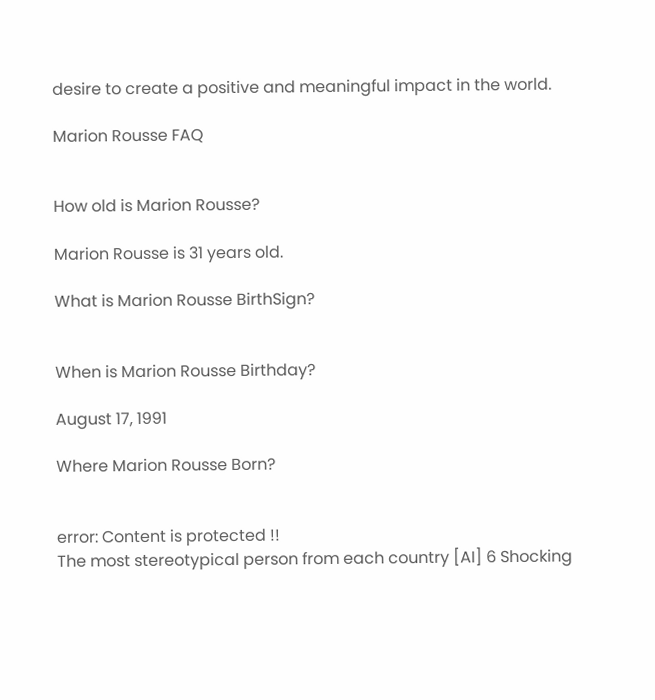desire to create a positive and meaningful impact in the world.

Marion Rousse FAQ


How old is Marion Rousse?

Marion Rousse is 31 years old.

What is Marion Rousse BirthSign?


When is Marion Rousse Birthday?

August 17, 1991

Where Marion Rousse Born?


error: Content is protected !!
The most stereotypical person from each country [AI] 6 Shocking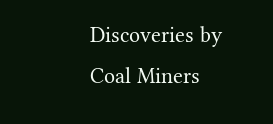Discoveries by Coal Miners